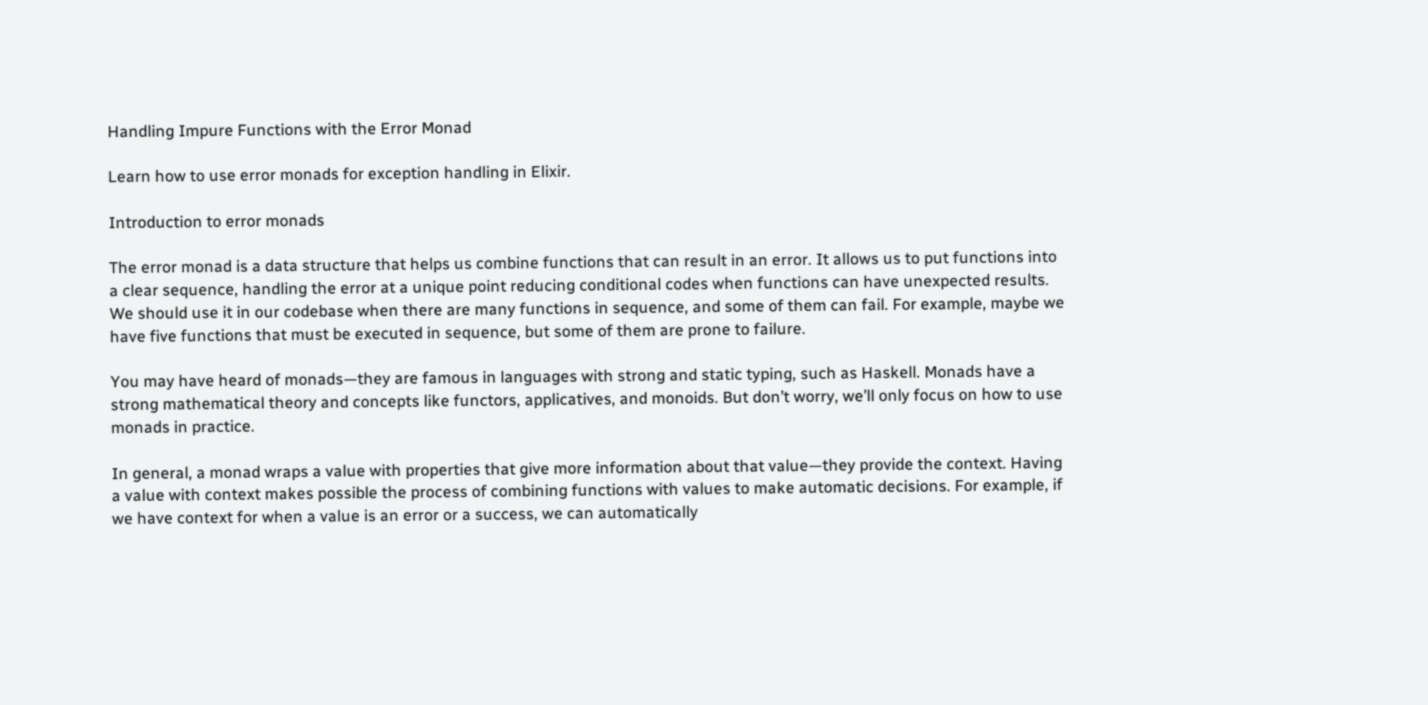Handling Impure Functions with the Error Monad

Learn how to use error monads for exception handling in Elixir.

Introduction to error monads

The error monad is a data structure that helps us combine functions that can result in an error. It allows us to put functions into a clear sequence, handling the error at a unique point reducing conditional codes when functions can have unexpected results. We should use it in our codebase when there are many functions in sequence, and some of them can fail. For example, maybe we have five functions that must be executed in sequence, but some of them are prone to failure.

You may have heard of monads—they are famous in languages with strong and static typing, such as Haskell. Monads have a strong mathematical theory and concepts like functors, applicatives, and monoids. But don’t worry, we’ll only focus on how to use monads in practice.

In general, a monad wraps a value with properties that give more information about that value—they provide the context. Having a value with context makes possible the process of combining functions with values to make automatic decisions. For example, if we have context for when a value is an error or a success, we can automatically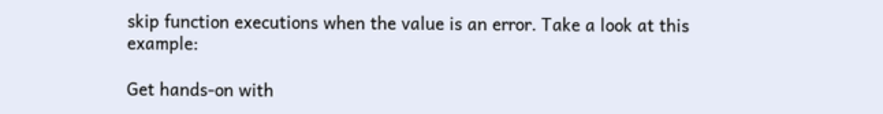skip function executions when the value is an error. Take a look at this example:

Get hands-on with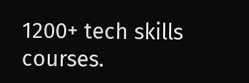1200+ tech skills courses.